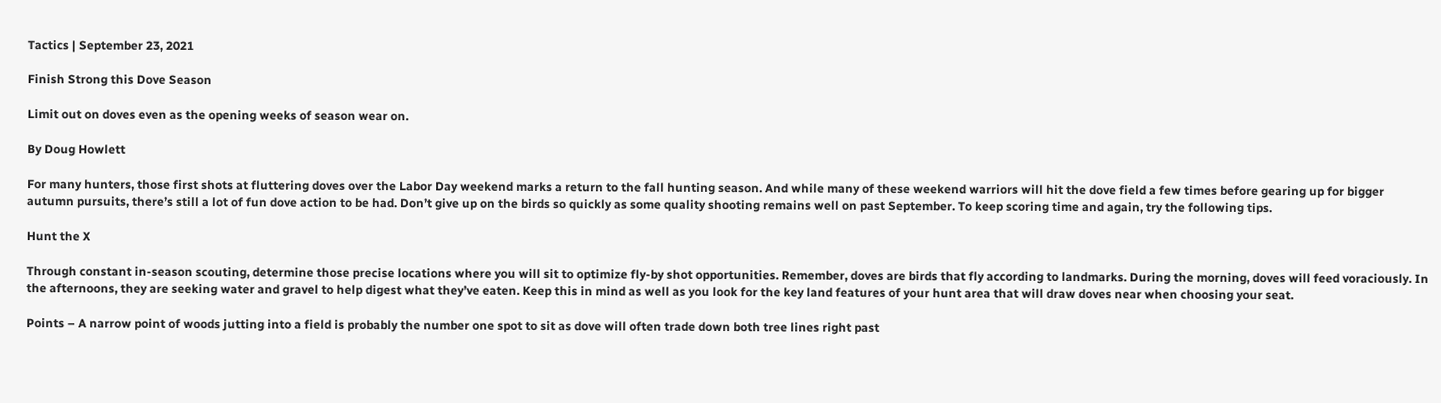Tactics | September 23, 2021

Finish Strong this Dove Season

Limit out on doves even as the opening weeks of season wear on.

By Doug Howlett

For many hunters, those first shots at fluttering doves over the Labor Day weekend marks a return to the fall hunting season. And while many of these weekend warriors will hit the dove field a few times before gearing up for bigger autumn pursuits, there’s still a lot of fun dove action to be had. Don’t give up on the birds so quickly as some quality shooting remains well on past September. To keep scoring time and again, try the following tips.

Hunt the X

Through constant in-season scouting, determine those precise locations where you will sit to optimize fly-by shot opportunities. Remember, doves are birds that fly according to landmarks. During the morning, doves will feed voraciously. In the afternoons, they are seeking water and gravel to help digest what they’ve eaten. Keep this in mind as well as you look for the key land features of your hunt area that will draw doves near when choosing your seat.

Points – A narrow point of woods jutting into a field is probably the number one spot to sit as dove will often trade down both tree lines right past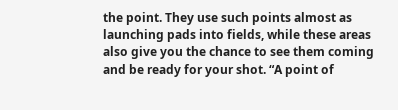the point. They use such points almost as launching pads into fields, while these areas also give you the chance to see them coming and be ready for your shot. “A point of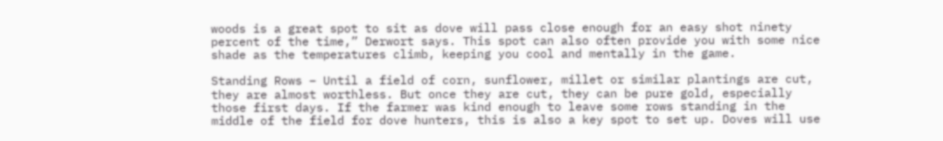woods is a great spot to sit as dove will pass close enough for an easy shot ninety percent of the time,” Derwort says. This spot can also often provide you with some nice shade as the temperatures climb, keeping you cool and mentally in the game.

Standing Rows – Until a field of corn, sunflower, millet or similar plantings are cut, they are almost worthless. But once they are cut, they can be pure gold, especially those first days. If the farmer was kind enough to leave some rows standing in the middle of the field for dove hunters, this is also a key spot to set up. Doves will use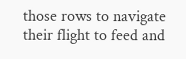those rows to navigate their flight to feed and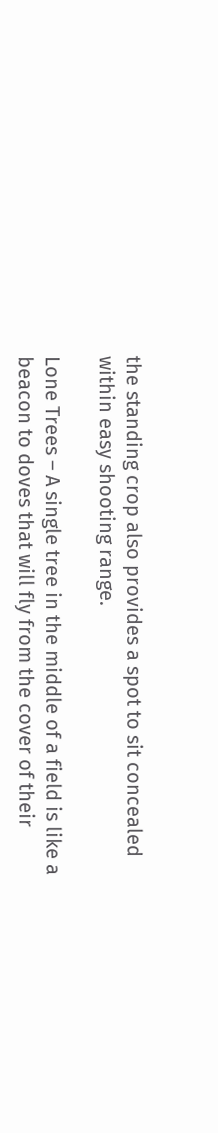the standing crop also provides a spot to sit concealed within easy shooting range.

Lone Trees – A single tree in the middle of a field is like a beacon to doves that will fly from the cover of their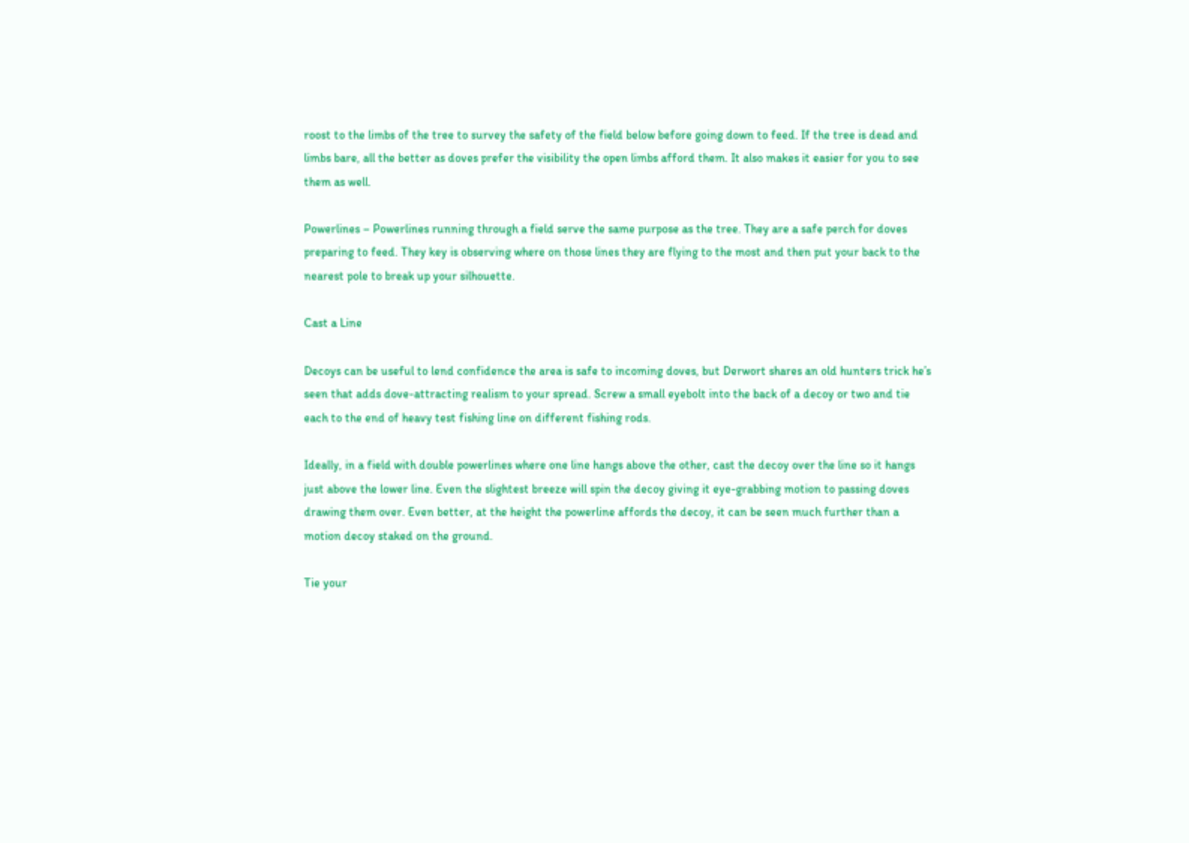roost to the limbs of the tree to survey the safety of the field below before going down to feed. If the tree is dead and limbs bare, all the better as doves prefer the visibility the open limbs afford them. It also makes it easier for you to see them as well.

Powerlines – Powerlines running through a field serve the same purpose as the tree. They are a safe perch for doves preparing to feed. They key is observing where on those lines they are flying to the most and then put your back to the nearest pole to break up your silhouette.

Cast a Line

Decoys can be useful to lend confidence the area is safe to incoming doves, but Derwort shares an old hunters trick he’s seen that adds dove-attracting realism to your spread. Screw a small eyebolt into the back of a decoy or two and tie each to the end of heavy test fishing line on different fishing rods.

Ideally, in a field with double powerlines where one line hangs above the other, cast the decoy over the line so it hangs just above the lower line. Even the slightest breeze will spin the decoy giving it eye-grabbing motion to passing doves drawing them over. Even better, at the height the powerline affords the decoy, it can be seen much further than a motion decoy staked on the ground.

Tie your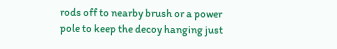rods off to nearby brush or a power pole to keep the decoy hanging just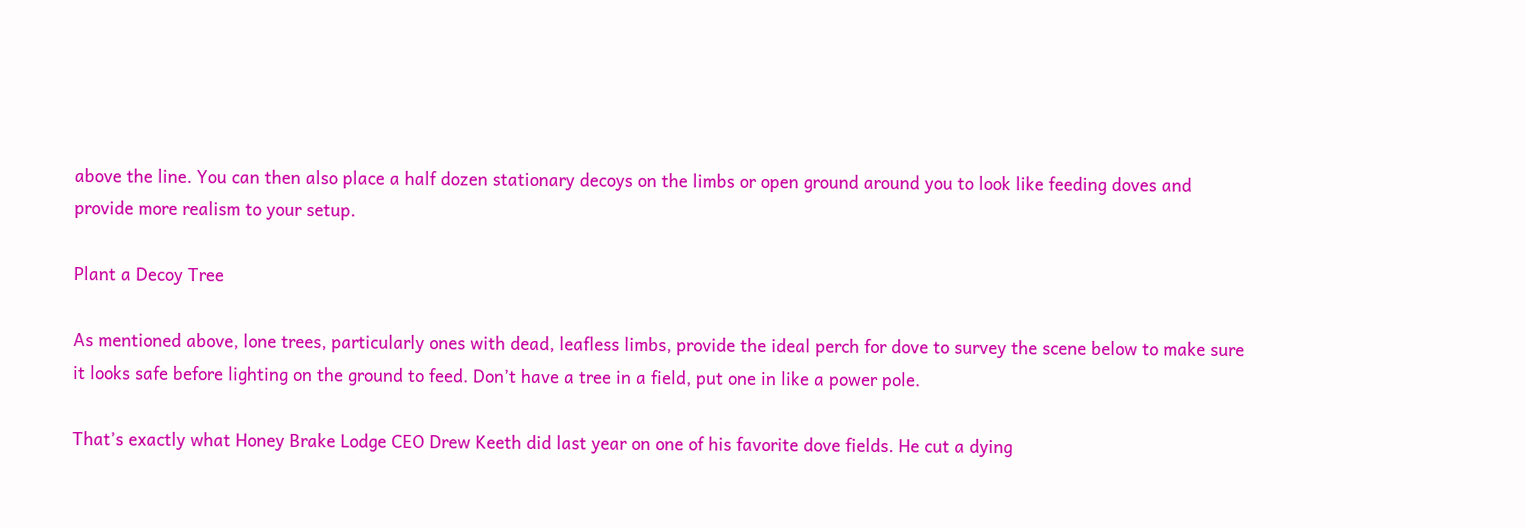above the line. You can then also place a half dozen stationary decoys on the limbs or open ground around you to look like feeding doves and provide more realism to your setup.

Plant a Decoy Tree

As mentioned above, lone trees, particularly ones with dead, leafless limbs, provide the ideal perch for dove to survey the scene below to make sure it looks safe before lighting on the ground to feed. Don’t have a tree in a field, put one in like a power pole.

That’s exactly what Honey Brake Lodge CEO Drew Keeth did last year on one of his favorite dove fields. He cut a dying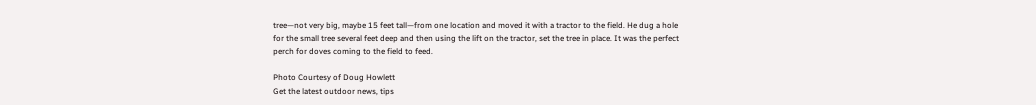tree—not very big, maybe 15 feet tall—from one location and moved it with a tractor to the field. He dug a hole for the small tree several feet deep and then using the lift on the tractor, set the tree in place. It was the perfect perch for doves coming to the field to feed.

Photo Courtesy of Doug Howlett
Get the latest outdoor news, tips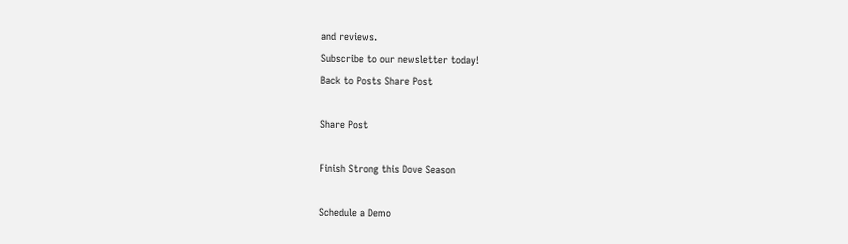and reviews.
Subscribe to our newsletter today!
Back to Posts Share Post

Share Post

Finish Strong this Dove Season

Schedule a Demo